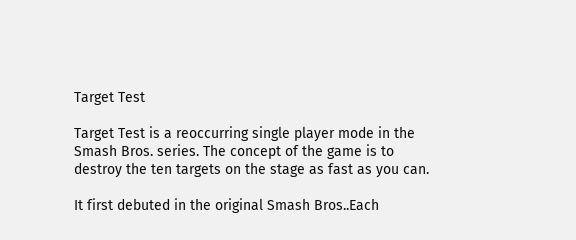Target Test

Target Test is a reoccurring single player mode in the Smash Bros. series. The concept of the game is to destroy the ten targets on the stage as fast as you can.

It first debuted in the original Smash Bros..Each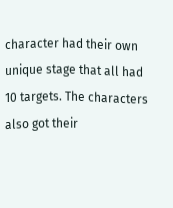character had their own unique stage that all had 10 targets. The characters also got their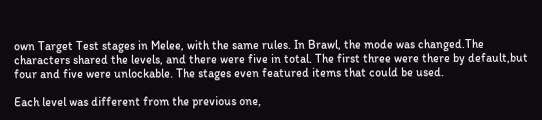own Target Test stages in Melee, with the same rules. In Brawl, the mode was changed.The characters shared the levels, and there were five in total. The first three were there by default,but four and five were unlockable. The stages even featured items that could be used.

Each level was different from the previous one,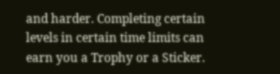and harder. Completing certain levels in certain time limits can earn you a Trophy or a Sticker.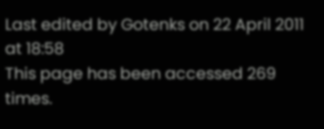Last edited by Gotenks on 22 April 2011 at 18:58
This page has been accessed 269 times.